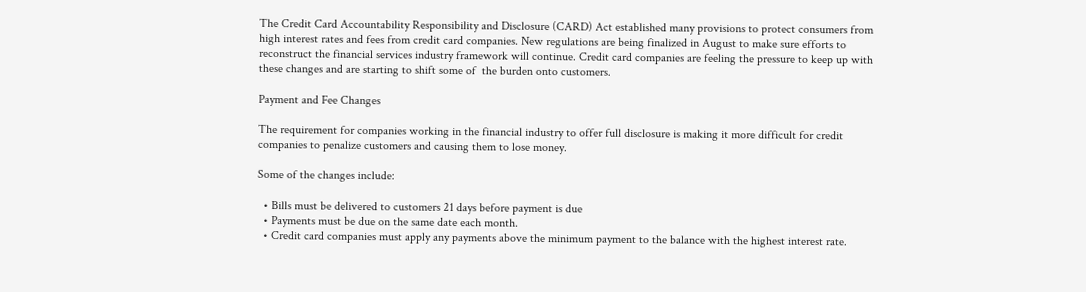The Credit Card Accountability Responsibility and Disclosure (CARD) Act established many provisions to protect consumers from high interest rates and fees from credit card companies. New regulations are being finalized in August to make sure efforts to reconstruct the financial services industry framework will continue. Credit card companies are feeling the pressure to keep up with these changes and are starting to shift some of  the burden onto customers.

Payment and Fee Changes

The requirement for companies working in the financial industry to offer full disclosure is making it more difficult for credit companies to penalize customers and causing them to lose money.

Some of the changes include:

  • Bills must be delivered to customers 21 days before payment is due
  • Payments must be due on the same date each month.
  • Credit card companies must apply any payments above the minimum payment to the balance with the highest interest rate.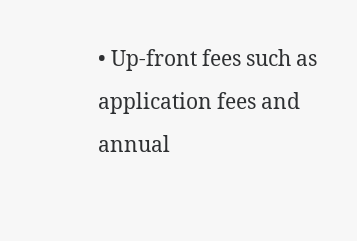• Up-front fees such as application fees and annual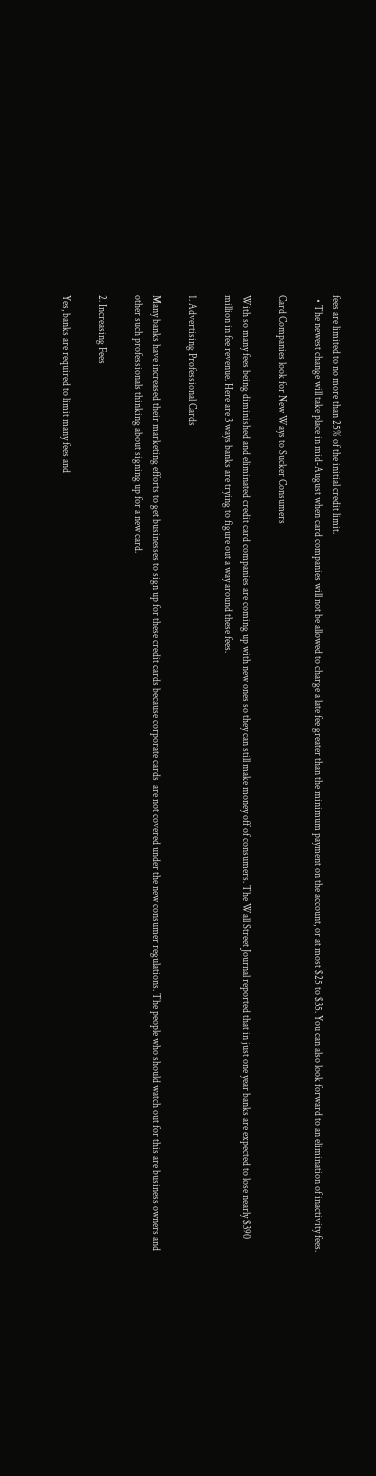fees are limited to no more than 25% of the initial credit limit.
  • The newest change will take place in mid-August when card companies will not be allowed to charge a late fee greater than the minimum payment on the account, or at most $25 to $35. You can also look forward to an elimination of inactivity fees.

Card Companies look for New Ways to Sucker Consumers

With so many fees being diminished and eliminated credit card companies are coming up with new ones so they can still make money off of consumers. The Wall Street Journal reported that in just one year banks are expected to lose nearly $390 million in fee revenue. Here are 3 ways banks are trying to figure out a way around these fees.

1. Advertising Professional Cards

Many banks have increased their marketing efforts to get businesses to sign up for these credit cards because corporate cards  are not covered under the new consumer regulations. The people who should watch out for this are business owners and other such professionals thinking about signing up for a new card.

2. Increasing Fees

Yes, banks are required to limit many fees and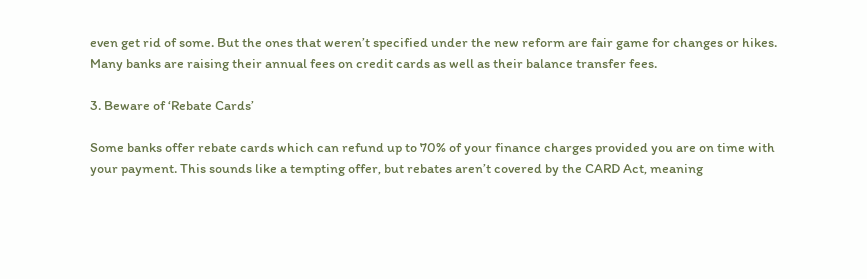even get rid of some. But the ones that weren’t specified under the new reform are fair game for changes or hikes. Many banks are raising their annual fees on credit cards as well as their balance transfer fees.

3. Beware of ‘Rebate Cards’

Some banks offer rebate cards which can refund up to 70% of your finance charges provided you are on time with your payment. This sounds like a tempting offer, but rebates aren’t covered by the CARD Act, meaning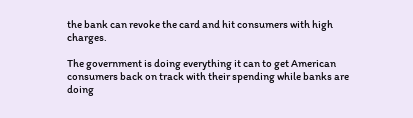the bank can revoke the card and hit consumers with high charges.

The government is doing everything it can to get American consumers back on track with their spending while banks are doing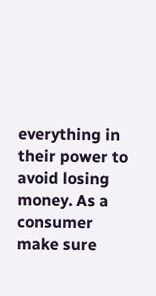everything in their power to avoid losing money. As a consumer make sure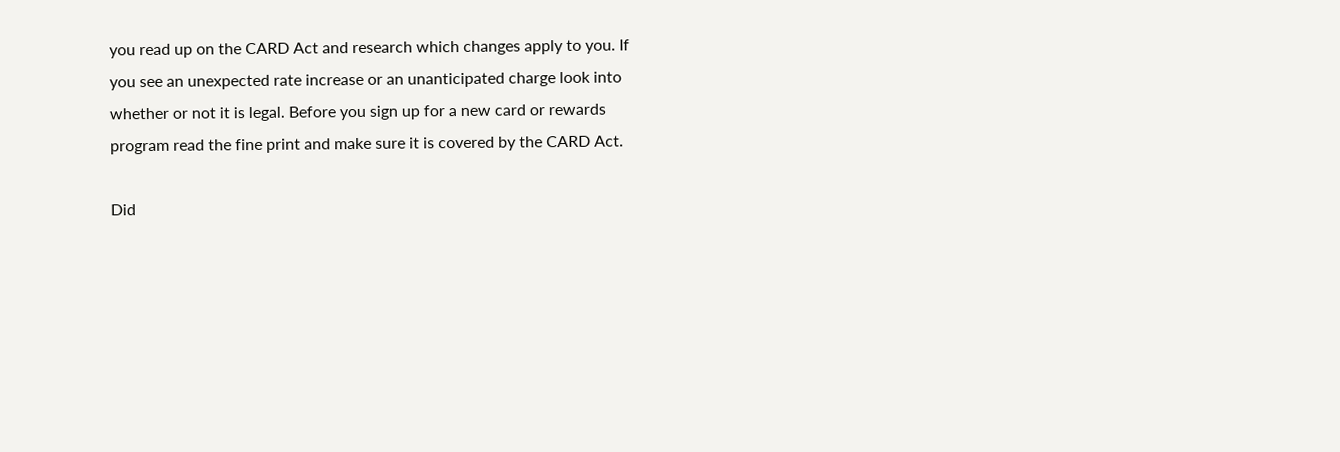you read up on the CARD Act and research which changes apply to you. If you see an unexpected rate increase or an unanticipated charge look into whether or not it is legal. Before you sign up for a new card or rewards program read the fine print and make sure it is covered by the CARD Act.

Did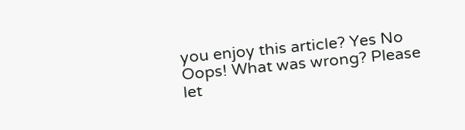you enjoy this article? Yes No
Oops! What was wrong? Please let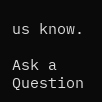us know.

Ask a Question